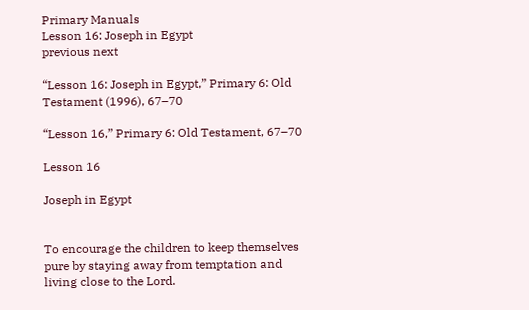Primary Manuals
Lesson 16: Joseph in Egypt
previous next

“Lesson 16: Joseph in Egypt,” Primary 6: Old Testament (1996), 67–70

“Lesson 16,” Primary 6: Old Testament, 67–70

Lesson 16

Joseph in Egypt


To encourage the children to keep themselves pure by staying away from temptation and living close to the Lord.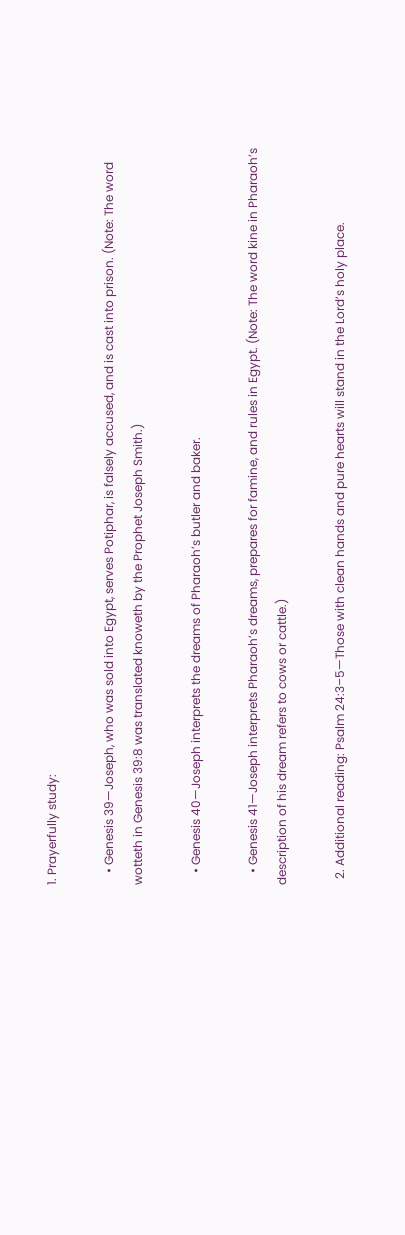1. Prayerfully study:

    • Genesis 39—Joseph, who was sold into Egypt, serves Potiphar, is falsely accused, and is cast into prison. (Note: The word wotteth in Genesis 39:8 was translated knoweth by the Prophet Joseph Smith.)

    • Genesis 40—Joseph interprets the dreams of Pharaoh’s butler and baker.

    • Genesis 41—Joseph interprets Pharaoh’s dreams, prepares for famine, and rules in Egypt. (Note: The word kine in Pharaoh’s description of his dream refers to cows or cattle.)

  2. Additional reading: Psalm 24:3–5—Those with clean hands and pure hearts will stand in the Lord’s holy place.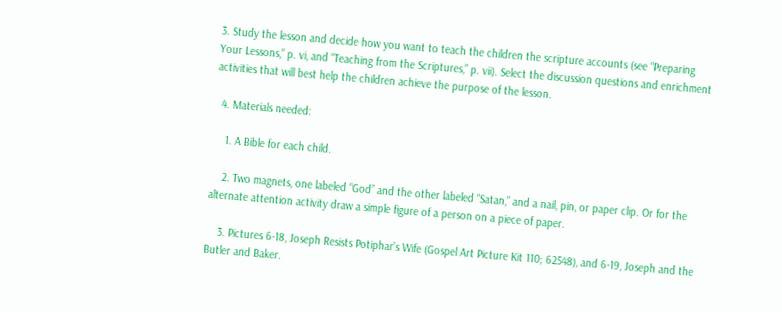3. Study the lesson and decide how you want to teach the children the scripture accounts (see “Preparing Your Lessons,” p. vi, and “Teaching from the Scriptures,” p. vii). Select the discussion questions and enrichment activities that will best help the children achieve the purpose of the lesson.

  4. Materials needed:

    1. A Bible for each child.

    2. Two magnets, one labeled “God” and the other labeled “Satan,” and a nail, pin, or paper clip. Or for the alternate attention activity draw a simple figure of a person on a piece of paper.

    3. Pictures 6-18, Joseph Resists Potiphar’s Wife (Gospel Art Picture Kit 110; 62548), and 6-19, Joseph and the Butler and Baker.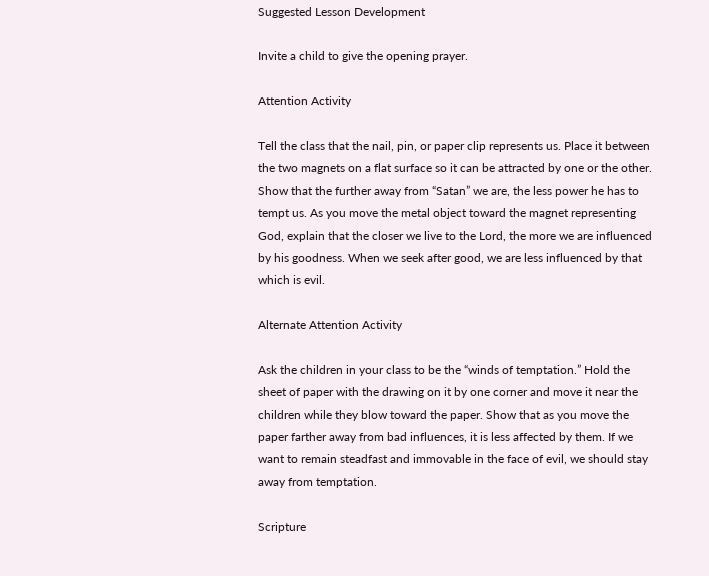Suggested Lesson Development

Invite a child to give the opening prayer.

Attention Activity

Tell the class that the nail, pin, or paper clip represents us. Place it between the two magnets on a flat surface so it can be attracted by one or the other. Show that the further away from “Satan” we are, the less power he has to tempt us. As you move the metal object toward the magnet representing God, explain that the closer we live to the Lord, the more we are influenced by his goodness. When we seek after good, we are less influenced by that which is evil.

Alternate Attention Activity

Ask the children in your class to be the “winds of temptation.” Hold the sheet of paper with the drawing on it by one corner and move it near the children while they blow toward the paper. Show that as you move the paper farther away from bad influences, it is less affected by them. If we want to remain steadfast and immovable in the face of evil, we should stay away from temptation.

Scripture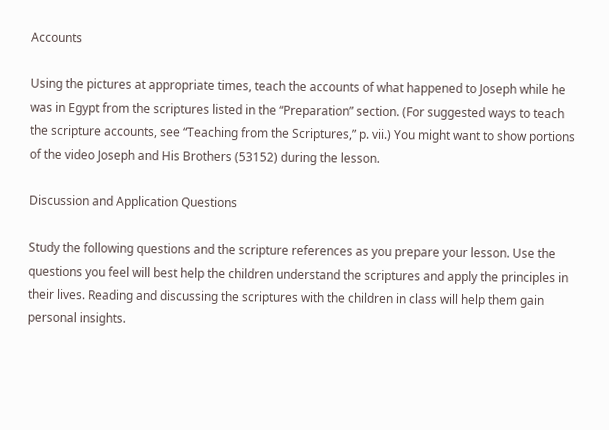Accounts

Using the pictures at appropriate times, teach the accounts of what happened to Joseph while he was in Egypt from the scriptures listed in the “Preparation” section. (For suggested ways to teach the scripture accounts, see “Teaching from the Scriptures,” p. vii.) You might want to show portions of the video Joseph and His Brothers (53152) during the lesson.

Discussion and Application Questions

Study the following questions and the scripture references as you prepare your lesson. Use the questions you feel will best help the children understand the scriptures and apply the principles in their lives. Reading and discussing the scriptures with the children in class will help them gain personal insights.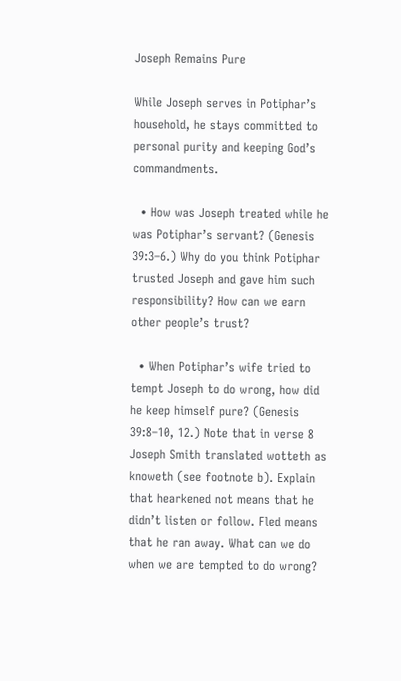Joseph Remains Pure

While Joseph serves in Potiphar’s household, he stays committed to personal purity and keeping God’s commandments.

  • How was Joseph treated while he was Potiphar’s servant? (Genesis 39:3–6.) Why do you think Potiphar trusted Joseph and gave him such responsibility? How can we earn other people’s trust?

  • When Potiphar’s wife tried to tempt Joseph to do wrong, how did he keep himself pure? (Genesis 39:8–10, 12.) Note that in verse 8 Joseph Smith translated wotteth as knoweth (see footnote b). Explain that hearkened not means that he didn’t listen or follow. Fled means that he ran away. What can we do when we are tempted to do wrong?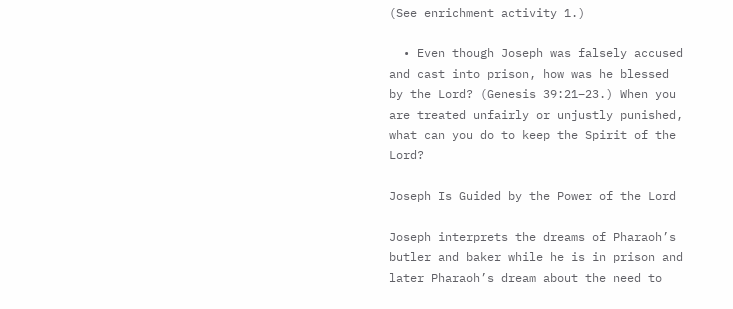(See enrichment activity 1.)

  • Even though Joseph was falsely accused and cast into prison, how was he blessed by the Lord? (Genesis 39:21–23.) When you are treated unfairly or unjustly punished, what can you do to keep the Spirit of the Lord?

Joseph Is Guided by the Power of the Lord

Joseph interprets the dreams of Pharaoh’s butler and baker while he is in prison and later Pharaoh’s dream about the need to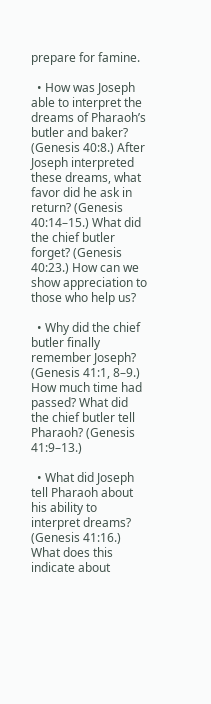prepare for famine.

  • How was Joseph able to interpret the dreams of Pharaoh’s butler and baker? (Genesis 40:8.) After Joseph interpreted these dreams, what favor did he ask in return? (Genesis 40:14–15.) What did the chief butler forget? (Genesis 40:23.) How can we show appreciation to those who help us?

  • Why did the chief butler finally remember Joseph? (Genesis 41:1, 8–9.) How much time had passed? What did the chief butler tell Pharaoh? (Genesis 41:9–13.)

  • What did Joseph tell Pharaoh about his ability to interpret dreams? (Genesis 41:16.) What does this indicate about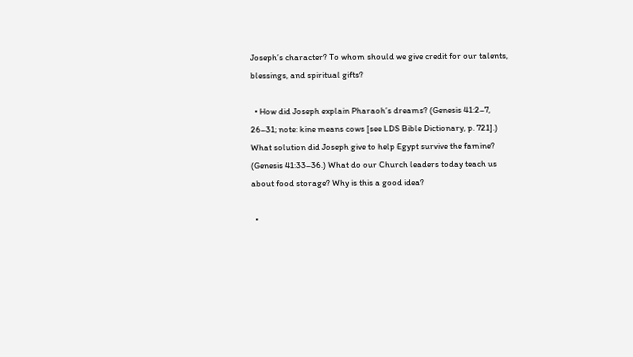Joseph’s character? To whom should we give credit for our talents, blessings, and spiritual gifts?

  • How did Joseph explain Pharaoh’s dreams? (Genesis 41:2–7, 26–31; note: kine means cows [see LDS Bible Dictionary, p. 721].) What solution did Joseph give to help Egypt survive the famine? (Genesis 41:33–36.) What do our Church leaders today teach us about food storage? Why is this a good idea?

  •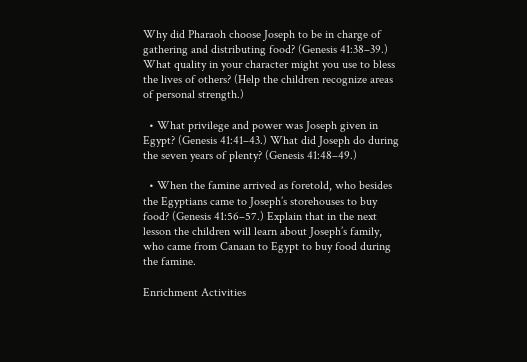Why did Pharaoh choose Joseph to be in charge of gathering and distributing food? (Genesis 41:38–39.) What quality in your character might you use to bless the lives of others? (Help the children recognize areas of personal strength.)

  • What privilege and power was Joseph given in Egypt? (Genesis 41:41–43.) What did Joseph do during the seven years of plenty? (Genesis 41:48–49.)

  • When the famine arrived as foretold, who besides the Egyptians came to Joseph’s storehouses to buy food? (Genesis 41:56–57.) Explain that in the next lesson the children will learn about Joseph’s family, who came from Canaan to Egypt to buy food during the famine.

Enrichment Activities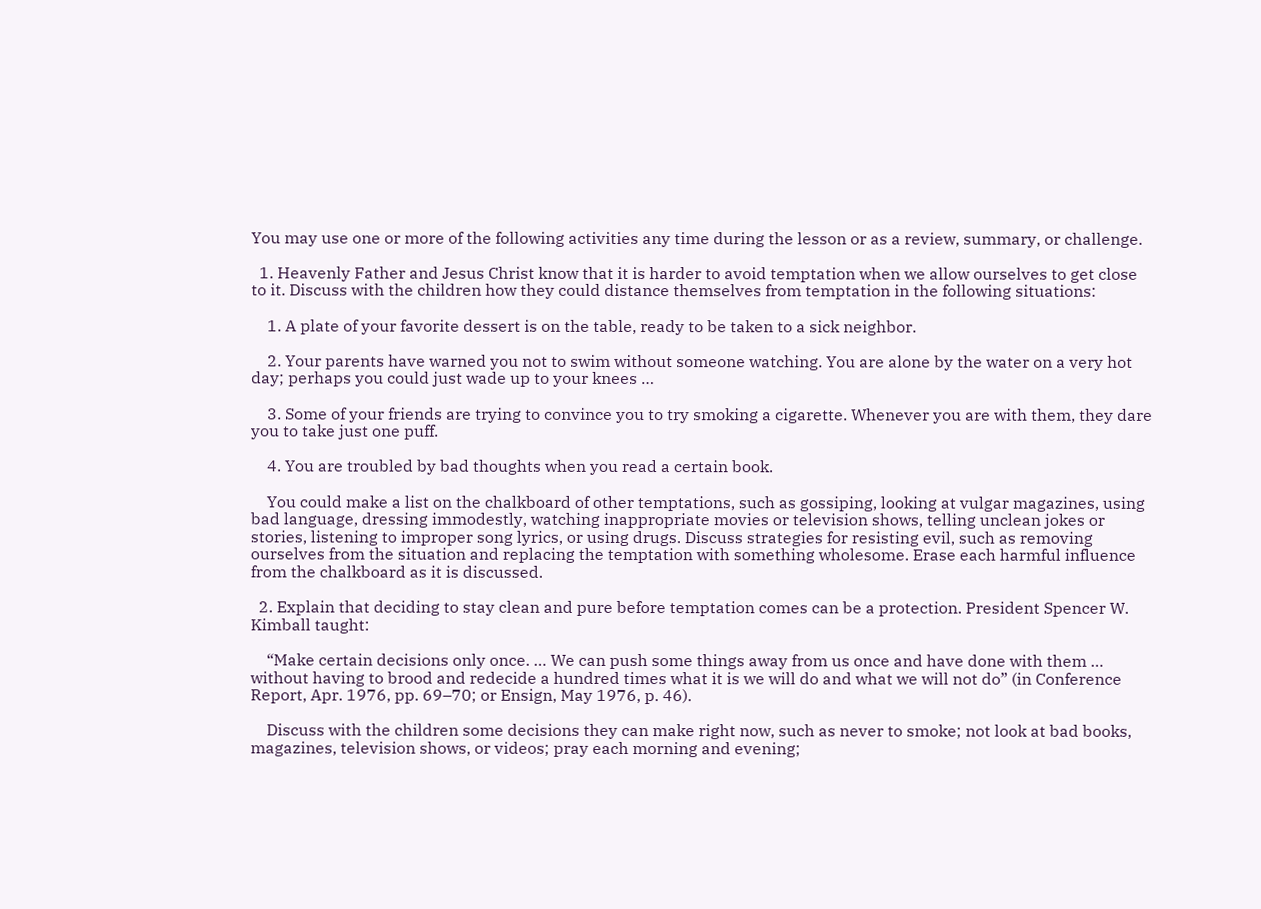You may use one or more of the following activities any time during the lesson or as a review, summary, or challenge.

  1. Heavenly Father and Jesus Christ know that it is harder to avoid temptation when we allow ourselves to get close to it. Discuss with the children how they could distance themselves from temptation in the following situations:

    1. A plate of your favorite dessert is on the table, ready to be taken to a sick neighbor.

    2. Your parents have warned you not to swim without someone watching. You are alone by the water on a very hot day; perhaps you could just wade up to your knees …

    3. Some of your friends are trying to convince you to try smoking a cigarette. Whenever you are with them, they dare you to take just one puff.

    4. You are troubled by bad thoughts when you read a certain book.

    You could make a list on the chalkboard of other temptations, such as gossiping, looking at vulgar magazines, using bad language, dressing immodestly, watching inappropriate movies or television shows, telling unclean jokes or stories, listening to improper song lyrics, or using drugs. Discuss strategies for resisting evil, such as removing ourselves from the situation and replacing the temptation with something wholesome. Erase each harmful influence from the chalkboard as it is discussed.

  2. Explain that deciding to stay clean and pure before temptation comes can be a protection. President Spencer W. Kimball taught:

    “Make certain decisions only once. … We can push some things away from us once and have done with them … without having to brood and redecide a hundred times what it is we will do and what we will not do” (in Conference Report, Apr. 1976, pp. 69–70; or Ensign, May 1976, p. 46).

    Discuss with the children some decisions they can make right now, such as never to smoke; not look at bad books, magazines, television shows, or videos; pray each morning and evening;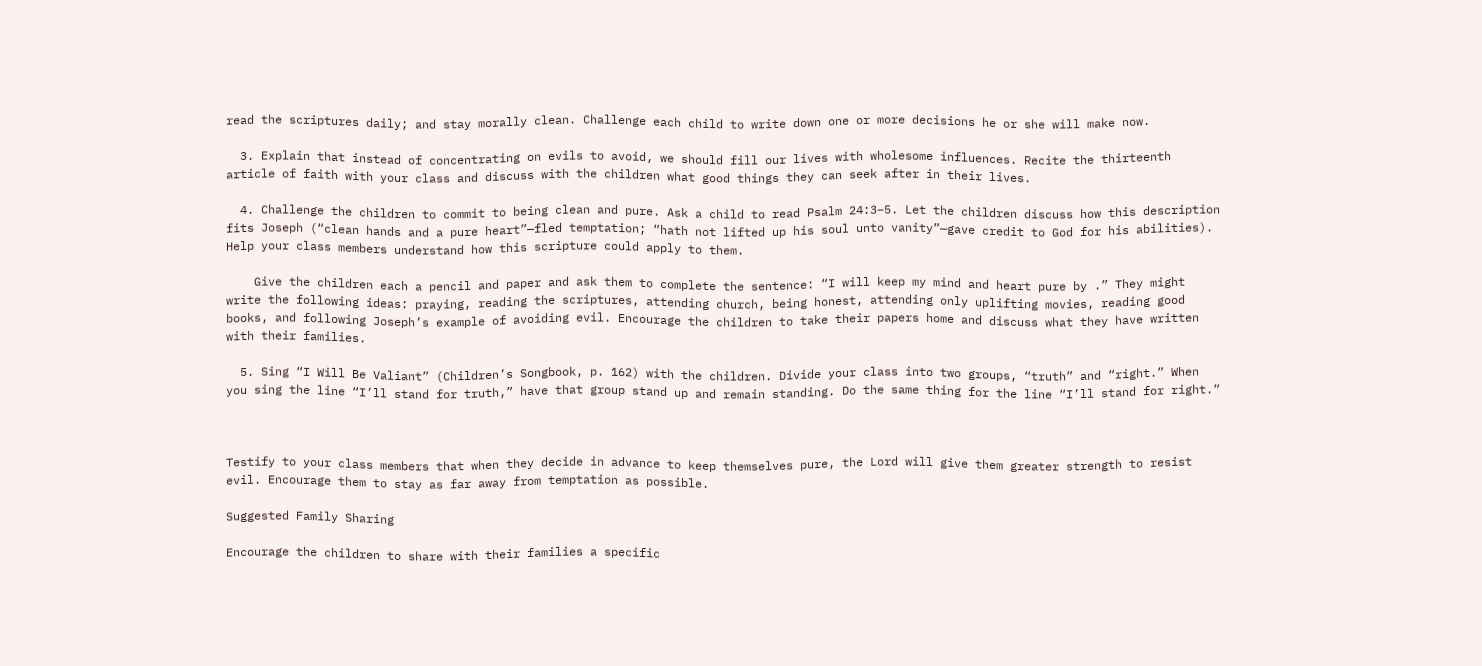read the scriptures daily; and stay morally clean. Challenge each child to write down one or more decisions he or she will make now.

  3. Explain that instead of concentrating on evils to avoid, we should fill our lives with wholesome influences. Recite the thirteenth article of faith with your class and discuss with the children what good things they can seek after in their lives.

  4. Challenge the children to commit to being clean and pure. Ask a child to read Psalm 24:3–5. Let the children discuss how this description fits Joseph (“clean hands and a pure heart”—fled temptation; “hath not lifted up his soul unto vanity”—gave credit to God for his abilities). Help your class members understand how this scripture could apply to them.

    Give the children each a pencil and paper and ask them to complete the sentence: “I will keep my mind and heart pure by .” They might write the following ideas: praying, reading the scriptures, attending church, being honest, attending only uplifting movies, reading good books, and following Joseph’s example of avoiding evil. Encourage the children to take their papers home and discuss what they have written with their families.

  5. Sing “I Will Be Valiant” (Children’s Songbook, p. 162) with the children. Divide your class into two groups, “truth” and “right.” When you sing the line “I’ll stand for truth,” have that group stand up and remain standing. Do the same thing for the line “I’ll stand for right.”



Testify to your class members that when they decide in advance to keep themselves pure, the Lord will give them greater strength to resist evil. Encourage them to stay as far away from temptation as possible.

Suggested Family Sharing

Encourage the children to share with their families a specific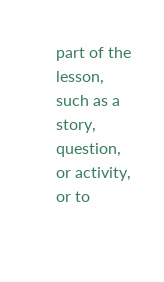part of the lesson, such as a story, question, or activity, or to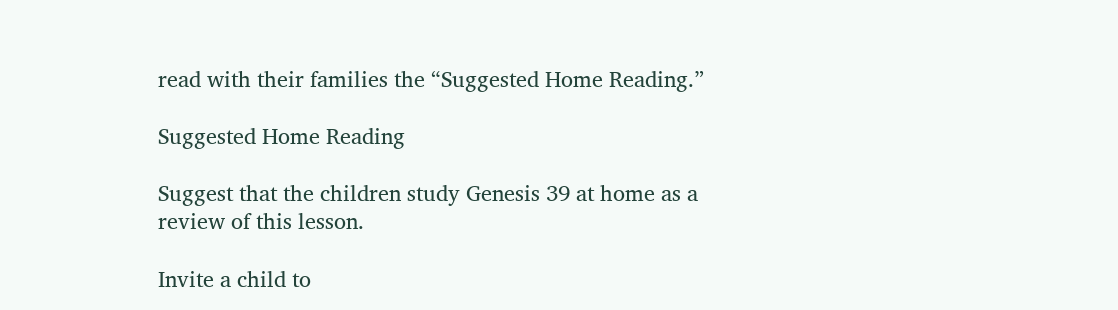read with their families the “Suggested Home Reading.”

Suggested Home Reading

Suggest that the children study Genesis 39 at home as a review of this lesson.

Invite a child to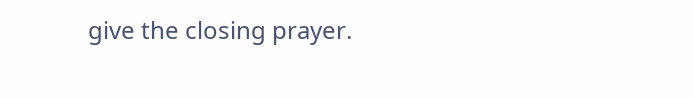give the closing prayer.